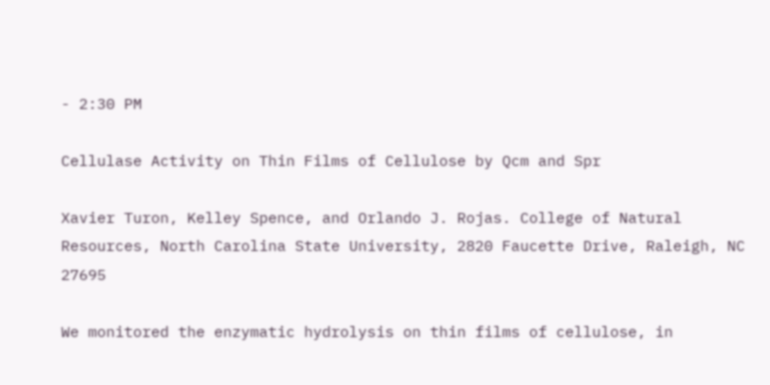- 2:30 PM

Cellulase Activity on Thin Films of Cellulose by Qcm and Spr

Xavier Turon, Kelley Spence, and Orlando J. Rojas. College of Natural Resources, North Carolina State University, 2820 Faucette Drive, Raleigh, NC 27695

We monitored the enzymatic hydrolysis on thin films of cellulose, in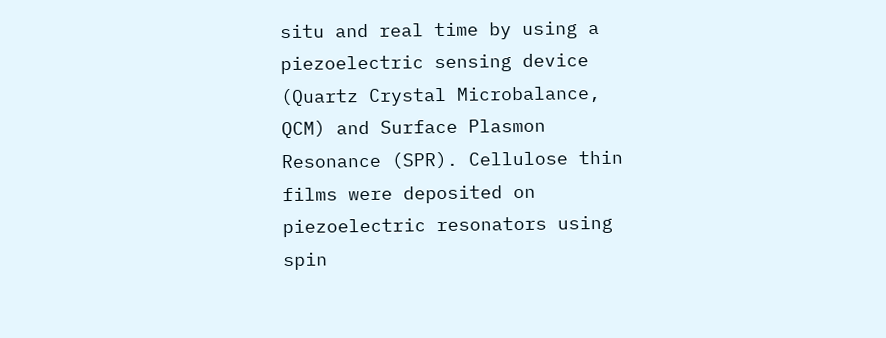situ and real time by using a piezoelectric sensing device (Quartz Crystal Microbalance, QCM) and Surface Plasmon Resonance (SPR). Cellulose thin films were deposited on piezoelectric resonators using spin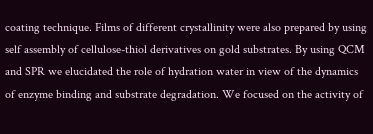coating technique. Films of different crystallinity were also prepared by using self assembly of cellulose-thiol derivatives on gold substrates. By using QCM and SPR we elucidated the role of hydration water in view of the dynamics of enzyme binding and substrate degradation. We focused on the activity of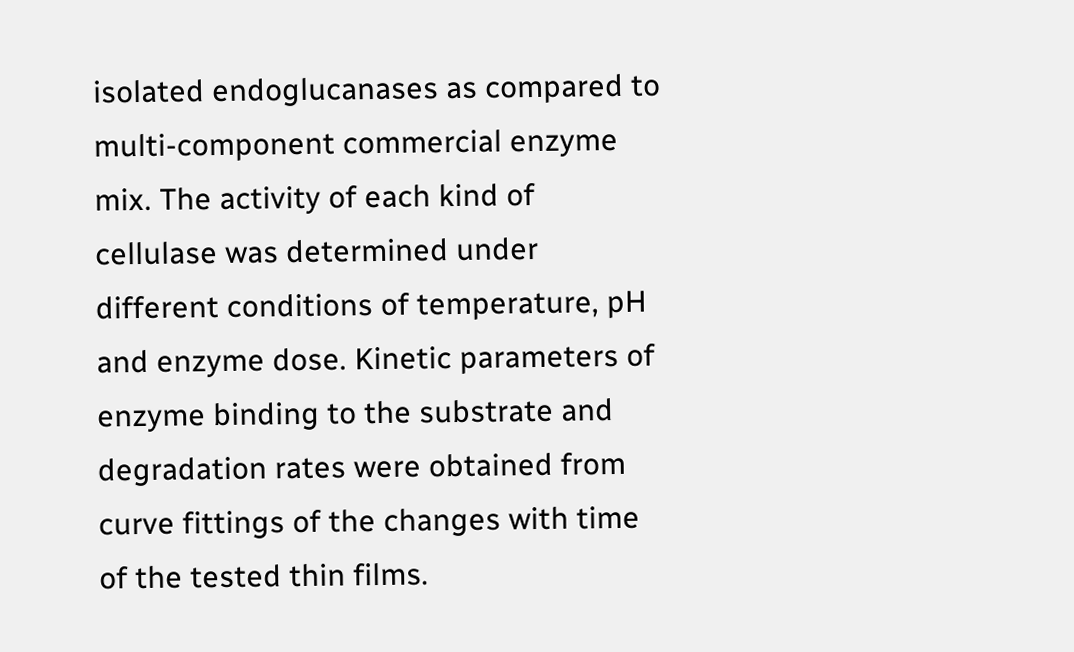isolated endoglucanases as compared to multi-component commercial enzyme mix. The activity of each kind of cellulase was determined under different conditions of temperature, pH and enzyme dose. Kinetic parameters of enzyme binding to the substrate and degradation rates were obtained from curve fittings of the changes with time of the tested thin films.